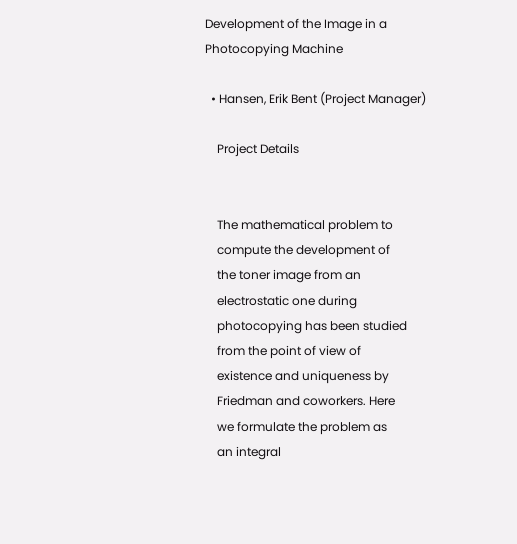Development of the Image in a Photocopying Machine

  • Hansen, Erik Bent (Project Manager)

    Project Details


    The mathematical problem to
    compute the development of
    the toner image from an
    electrostatic one during
    photocopying has been studied
    from the point of view of
    existence and uniqueness by
    Friedman and coworkers. Here
    we formulate the problem as
    an integral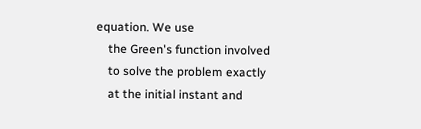equation. We use
    the Green's function involved
    to solve the problem exactly
    at the initial instant and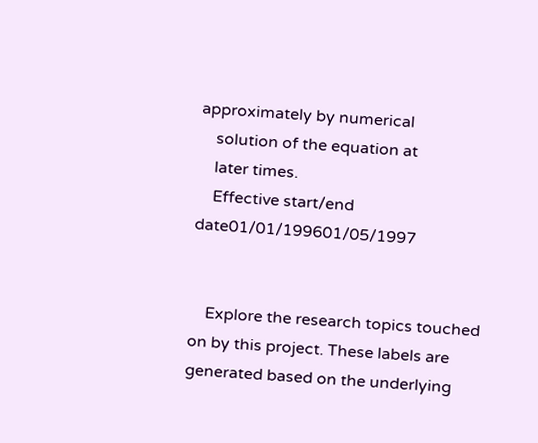approximately by numerical
    solution of the equation at
    later times.
    Effective start/end date01/01/199601/05/1997


    Explore the research topics touched on by this project. These labels are generated based on the underlying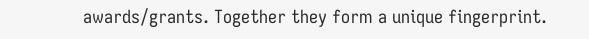awards/grants. Together they form a unique fingerprint.